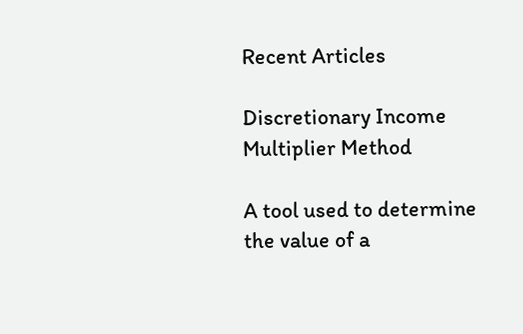Recent Articles

Discretionary Income Multiplier Method

A tool used to determine the value of a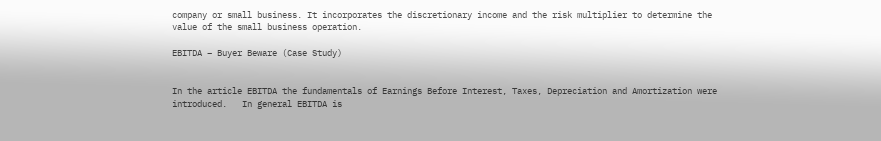company or small business. It incorporates the discretionary income and the risk multiplier to determine the value of the small business operation.

EBITDA – Buyer Beware (Case Study)


In the article EBITDA the fundamentals of Earnings Before Interest, Taxes, Depreciation and Amortization were introduced.   In general EBITDA is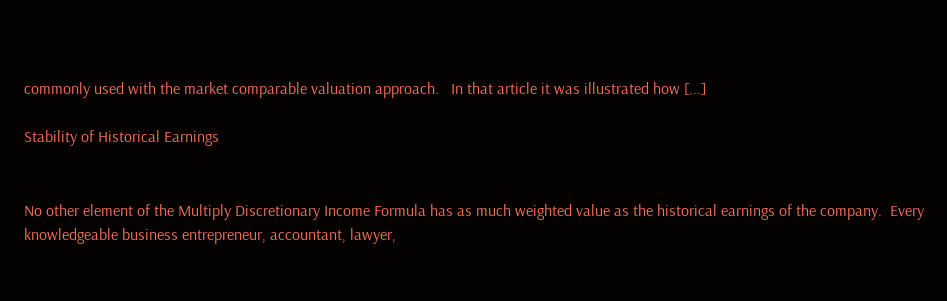commonly used with the market comparable valuation approach.   In that article it was illustrated how [...]

Stability of Historical Earnings


No other element of the Multiply Discretionary Income Formula has as much weighted value as the historical earnings of the company.  Every knowledgeable business entrepreneur, accountant, lawyer,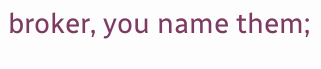broker, you name them;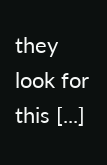they look for this [...]